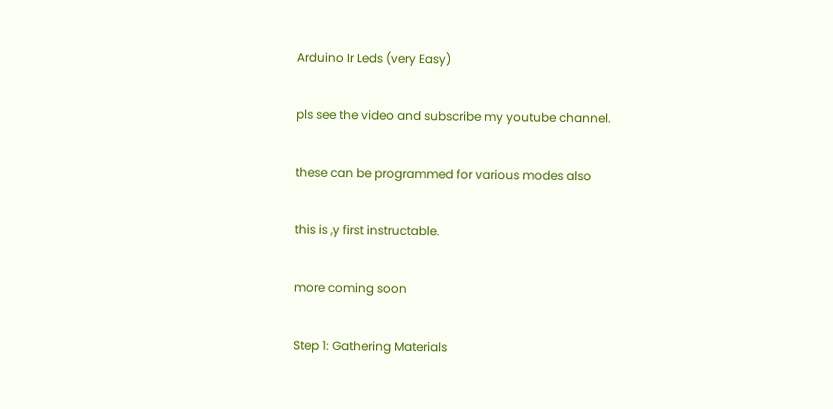Arduino Ir Leds (very Easy)

pls see the video and subscribe my youtube channel.

these can be programmed for various modes also

this is ,y first instructable.

more coming soon

Step 1: Gathering Materials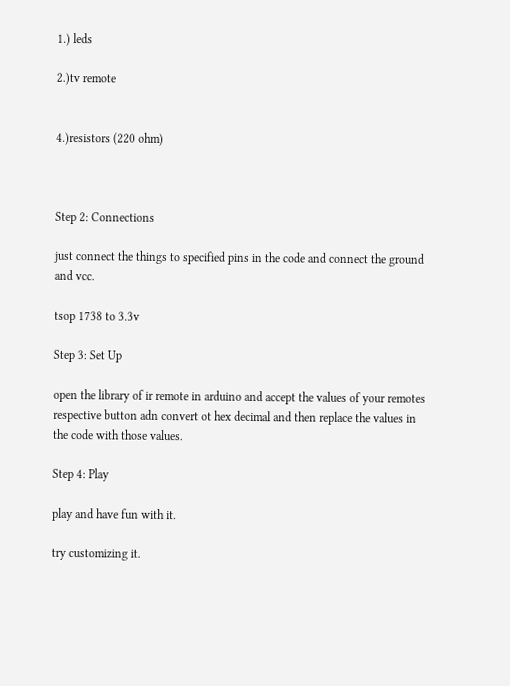1.) leds

2.)tv remote


4.)resistors (220 ohm)



Step 2: Connections

just connect the things to specified pins in the code and connect the ground and vcc.

tsop 1738 to 3.3v

Step 3: Set Up

open the library of ir remote in arduino and accept the values of your remotes respective button adn convert ot hex decimal and then replace the values in the code with those values.

Step 4: Play

play and have fun with it.

try customizing it.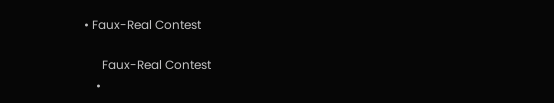• Faux-Real Contest

      Faux-Real Contest
    •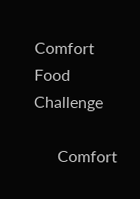Comfort Food Challenge

      Comfort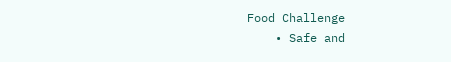Food Challenge
    • Safe and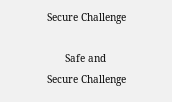Secure Challenge

      Safe and Secure Challenge